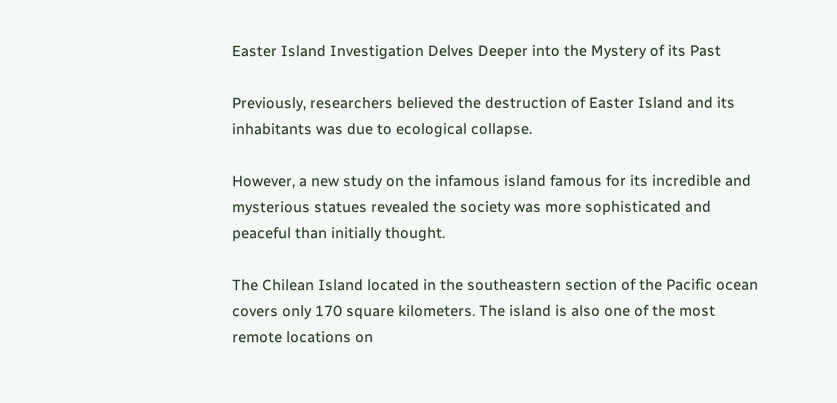Easter Island Investigation Delves Deeper into the Mystery of its Past

Previously, researchers believed the destruction of Easter Island and its inhabitants was due to ecological collapse.

However, a new study on the infamous island famous for its incredible and mysterious statues revealed the society was more sophisticated and peaceful than initially thought.

The Chilean Island located in the southeastern section of the Pacific ocean covers only 170 square kilometers. The island is also one of the most remote locations on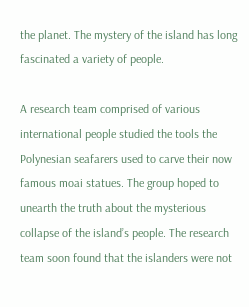the planet. The mystery of the island has long fascinated a variety of people.

A research team comprised of various international people studied the tools the Polynesian seafarers used to carve their now famous moai statues. The group hoped to unearth the truth about the mysterious collapse of the island’s people. The research team soon found that the islanders were not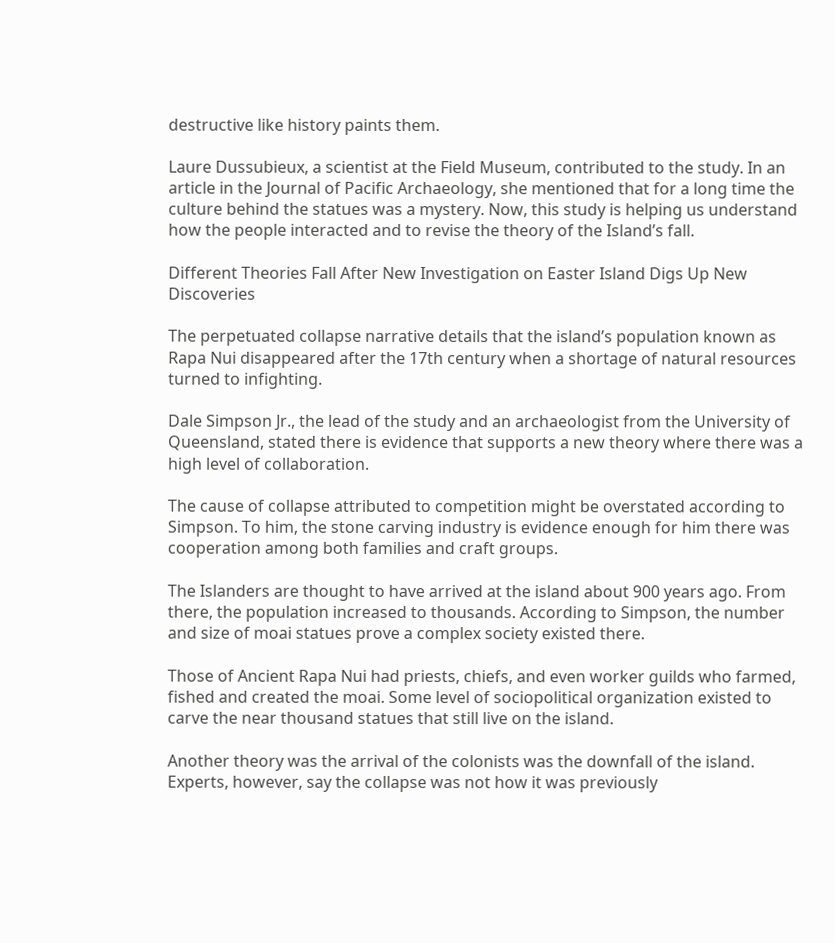destructive like history paints them.

Laure Dussubieux, a scientist at the Field Museum, contributed to the study. In an article in the Journal of Pacific Archaeology, she mentioned that for a long time the culture behind the statues was a mystery. Now, this study is helping us understand how the people interacted and to revise the theory of the Island’s fall.

Different Theories Fall After New Investigation on Easter Island Digs Up New Discoveries

The perpetuated collapse narrative details that the island’s population known as Rapa Nui disappeared after the 17th century when a shortage of natural resources turned to infighting.

Dale Simpson Jr., the lead of the study and an archaeologist from the University of Queensland, stated there is evidence that supports a new theory where there was a high level of collaboration.

The cause of collapse attributed to competition might be overstated according to Simpson. To him, the stone carving industry is evidence enough for him there was cooperation among both families and craft groups.

The Islanders are thought to have arrived at the island about 900 years ago. From there, the population increased to thousands. According to Simpson, the number and size of moai statues prove a complex society existed there.

Those of Ancient Rapa Nui had priests, chiefs, and even worker guilds who farmed, fished and created the moai. Some level of sociopolitical organization existed to carve the near thousand statues that still live on the island.

Another theory was the arrival of the colonists was the downfall of the island. Experts, however, say the collapse was not how it was previously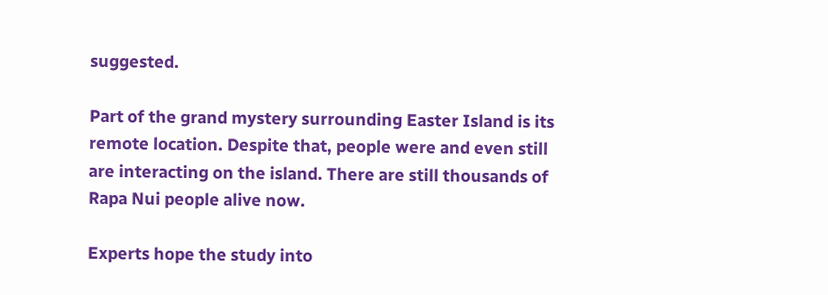suggested.

Part of the grand mystery surrounding Easter Island is its remote location. Despite that, people were and even still are interacting on the island. There are still thousands of Rapa Nui people alive now.

Experts hope the study into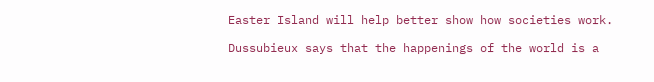Easter Island will help better show how societies work.

Dussubieux says that the happenings of the world is a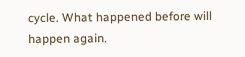cycle. What happened before will happen again.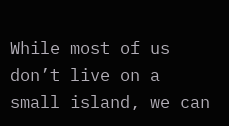While most of us don’t live on a small island, we can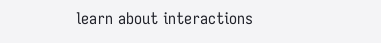learn about interactions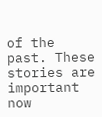of the past. These stories are important now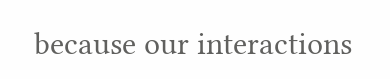because our interactions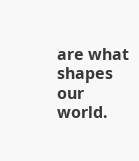are what shapes our world.